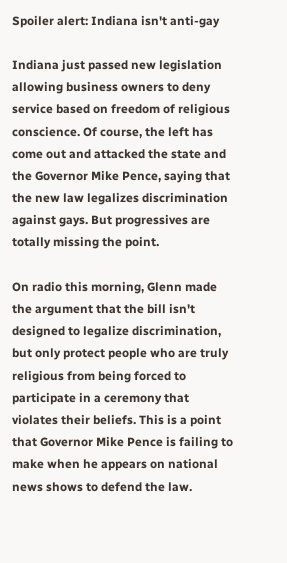Spoiler alert: Indiana isn't anti-gay

Indiana just passed new legislation allowing business owners to deny service based on freedom of religious conscience. Of course, the left has come out and attacked the state and the Governor Mike Pence, saying that the new law legalizes discrimination against gays. But progressives are totally missing the point.

On radio this morning, Glenn made the argument that the bill isn't designed to legalize discrimination, but only protect people who are truly religious from being forced to participate in a ceremony that violates their beliefs. This is a point that Governor Mike Pence is failing to make when he appears on national news shows to defend the law.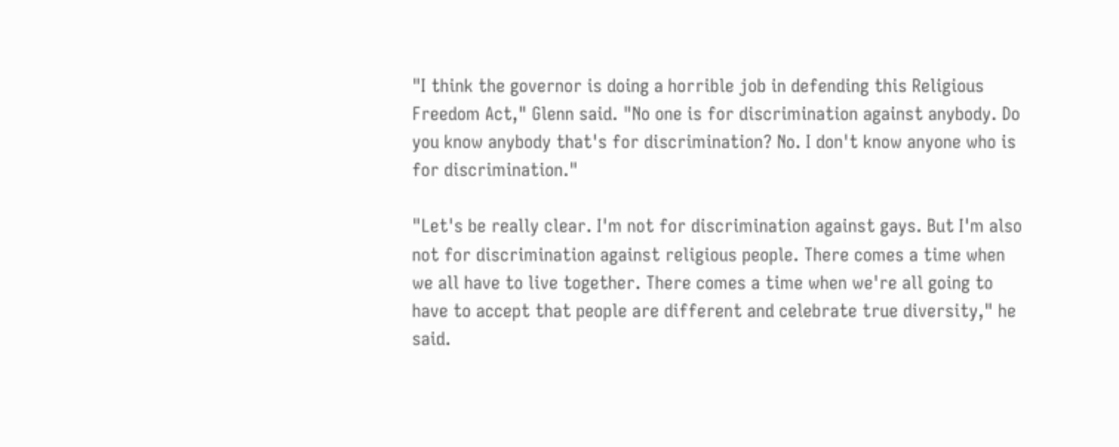"I think the governor is doing a horrible job in defending this Religious Freedom Act," Glenn said. "No one is for discrimination against anybody. Do you know anybody that's for discrimination? No. I don't know anyone who is for discrimination."

"Let's be really clear. I'm not for discrimination against gays. But I'm also not for discrimination against religious people. There comes a time when we all have to live together. There comes a time when we're all going to have to accept that people are different and celebrate true diversity," he said.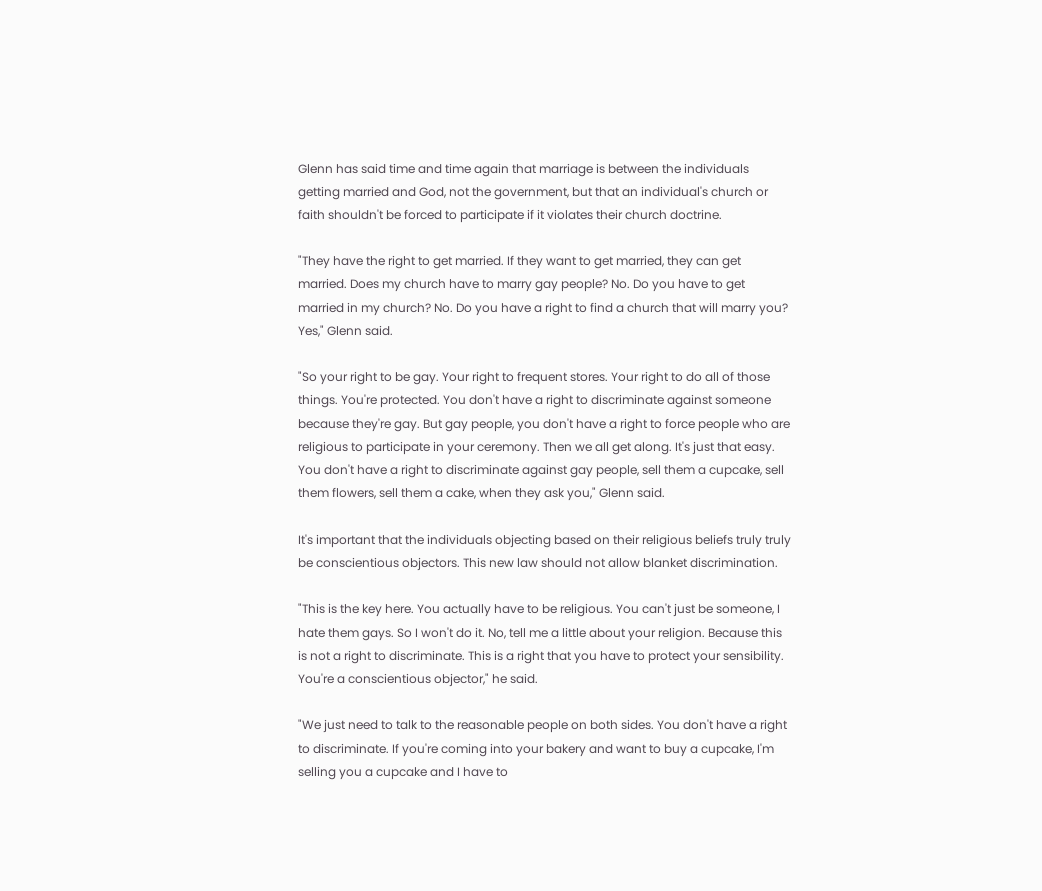Glenn has said time and time again that marriage is between the individuals getting married and God, not the government, but that an individual's church or faith shouldn't be forced to participate if it violates their church doctrine.

"They have the right to get married. If they want to get married, they can get married. Does my church have to marry gay people? No. Do you have to get married in my church? No. Do you have a right to find a church that will marry you? Yes," Glenn said.

"So your right to be gay. Your right to frequent stores. Your right to do all of those things. You're protected. You don't have a right to discriminate against someone because they're gay. But gay people, you don't have a right to force people who are religious to participate in your ceremony. Then we all get along. It's just that easy. You don't have a right to discriminate against gay people, sell them a cupcake, sell them flowers, sell them a cake, when they ask you," Glenn said.

It's important that the individuals objecting based on their religious beliefs truly truly be conscientious objectors. This new law should not allow blanket discrimination.

"This is the key here. You actually have to be religious. You can't just be someone, I hate them gays. So I won't do it. No, tell me a little about your religion. Because this is not a right to discriminate. This is a right that you have to protect your sensibility. You're a conscientious objector," he said.

"We just need to talk to the reasonable people on both sides. You don't have a right to discriminate. If you're coming into your bakery and want to buy a cupcake, I'm selling you a cupcake and I have to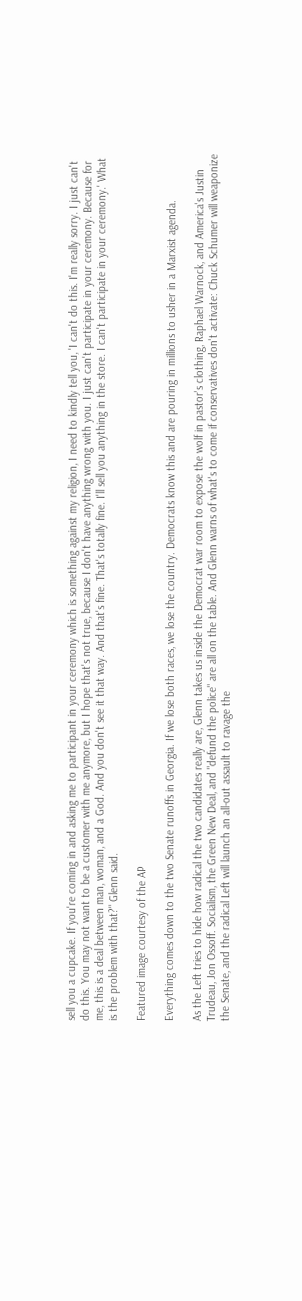sell you a cupcake. If you're coming in and asking me to participant in your ceremony which is something against my religion, I need to kindly tell you, 'I can't do this. I'm really sorry. I just can't do this. You may not want to be a customer with me anymore, but I hope that's not true, because I don't have anything wrong with you. I just can't participate in your ceremony. Because for me, this is a deal between man, woman, and a God. And you don't see it that way. And that's fine. That's totally fine. I'll sell you anything in the store. I can't participate in your ceremony.' What is the problem with that?" Glenn said.

Featured image courtesy of the AP

Everything comes down to the two Senate runoffs in Georgia. If we lose both races, we lose the country. Democrats know this and are pouring in millions to usher in a Marxist agenda.

As the Left tries to hide how radical the two candidates really are, Glenn takes us inside the Democrat war room to expose the wolf in pastor's clothing, Raphael Warnock, and America's Justin Trudeau, Jon Ossoff. Socialism, the Green New Deal, and "defund the police" are all on the table. And Glenn warns of what's to come if conservatives don't activate: Chuck Schumer will weaponize the Senate, and the radical Left will launch an all-out assault to ravage the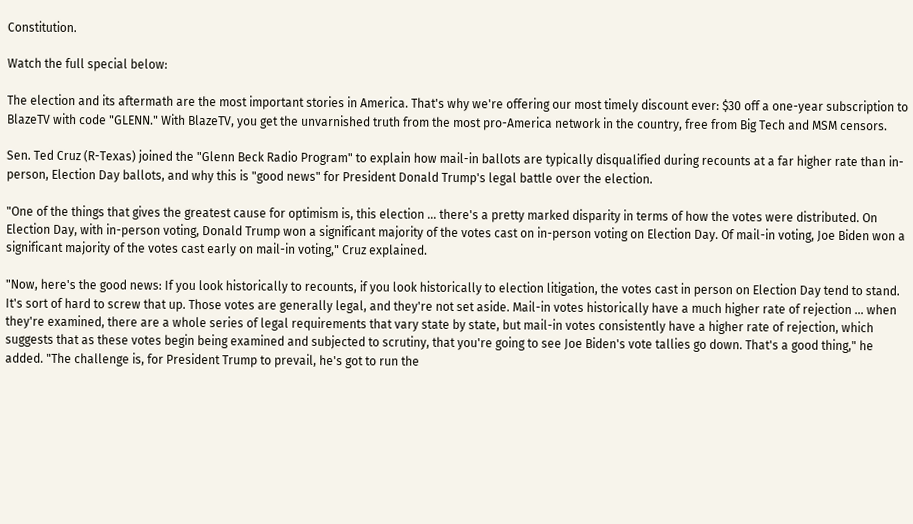Constitution.

Watch the full special below:

The election and its aftermath are the most important stories in America. That's why we're offering our most timely discount ever: $30 off a one-year subscription to BlazeTV with code "GLENN." With BlazeTV, you get the unvarnished truth from the most pro-America network in the country, free from Big Tech and MSM censors.

Sen. Ted Cruz (R-Texas) joined the "Glenn Beck Radio Program" to explain how mail-in ballots are typically disqualified during recounts at a far higher rate than in-person, Election Day ballots, and why this is "good news" for President Donald Trump's legal battle over the election.

"One of the things that gives the greatest cause for optimism is, this election ... there's a pretty marked disparity in terms of how the votes were distributed. On Election Day, with in-person voting, Donald Trump won a significant majority of the votes cast on in-person voting on Election Day. Of mail-in voting, Joe Biden won a significant majority of the votes cast early on mail-in voting," Cruz explained.

"Now, here's the good news: If you look historically to recounts, if you look historically to election litigation, the votes cast in person on Election Day tend to stand. It's sort of hard to screw that up. Those votes are generally legal, and they're not set aside. Mail-in votes historically have a much higher rate of rejection … when they're examined, there are a whole series of legal requirements that vary state by state, but mail-in votes consistently have a higher rate of rejection, which suggests that as these votes begin being examined and subjected to scrutiny, that you're going to see Joe Biden's vote tallies go down. That's a good thing," he added. "The challenge is, for President Trump to prevail, he's got to run the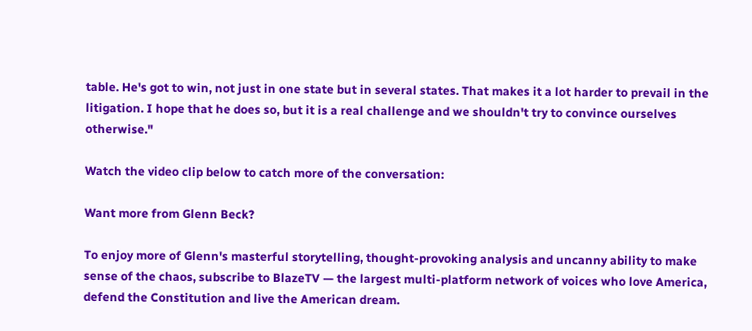table. He's got to win, not just in one state but in several states. That makes it a lot harder to prevail in the litigation. I hope that he does so, but it is a real challenge and we shouldn't try to convince ourselves otherwise."

Watch the video clip below to catch more of the conversation:

Want more from Glenn Beck?

To enjoy more of Glenn's masterful storytelling, thought-provoking analysis and uncanny ability to make sense of the chaos, subscribe to BlazeTV — the largest multi-platform network of voices who love America, defend the Constitution and live the American dream.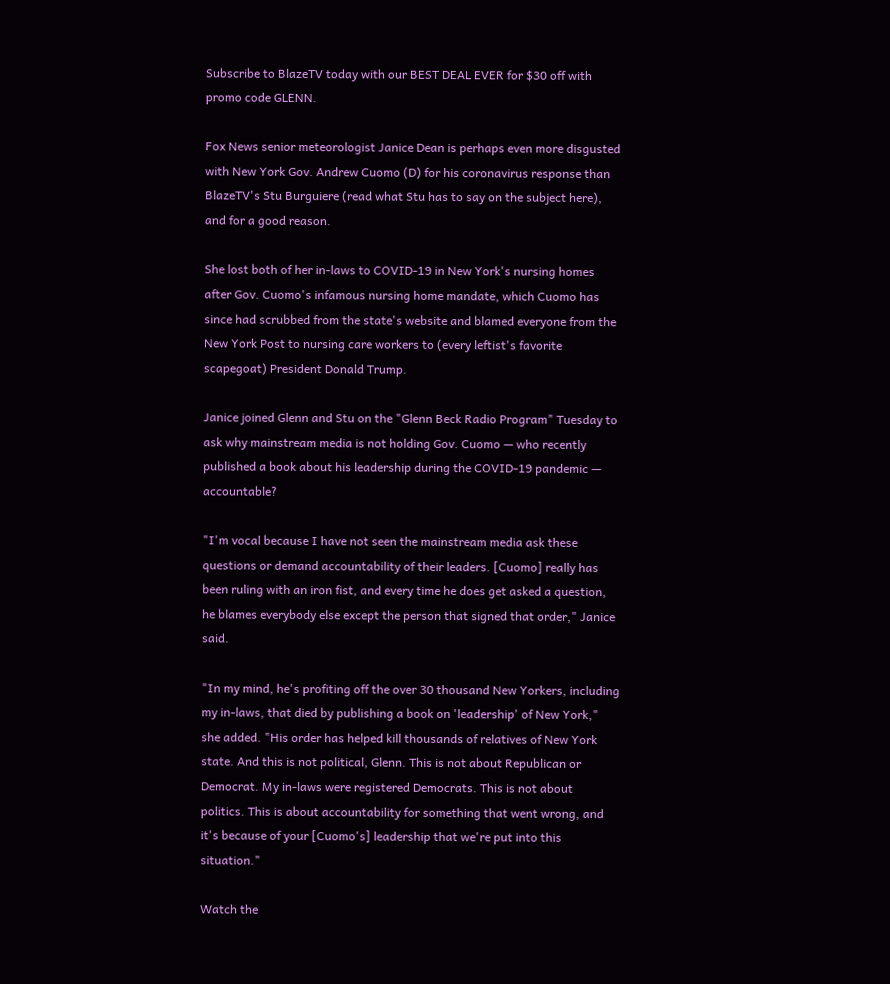Subscribe to BlazeTV today with our BEST DEAL EVER for $30 off with promo code GLENN.

Fox News senior meteorologist Janice Dean is perhaps even more disgusted with New York Gov. Andrew Cuomo (D) for his coronavirus response than BlazeTV's Stu Burguiere (read what Stu has to say on the subject here), and for a good reason.

She lost both of her in-laws to COVID-19 in New York's nursing homes after Gov. Cuomo's infamous nursing home mandate, which Cuomo has since had scrubbed from the state's website and blamed everyone from the New York Post to nursing care workers to (every leftist's favorite scapegoat) President Donald Trump.

Janice joined Glenn and Stu on the "Glenn Beck Radio Program" Tuesday to ask why mainstream media is not holding Gov. Cuomo — who recently published a book about his leadership during the COVID-19 pandemic — accountable?

"I'm vocal because I have not seen the mainstream media ask these questions or demand accountability of their leaders. [Cuomo] really has been ruling with an iron fist, and every time he does get asked a question, he blames everybody else except the person that signed that order," Janice said.

"In my mind, he's profiting off the over 30 thousand New Yorkers, including my in-laws, that died by publishing a book on 'leadership' of New York," she added. "His order has helped kill thousands of relatives of New York state. And this is not political, Glenn. This is not about Republican or Democrat. My in-laws were registered Democrats. This is not about politics. This is about accountability for something that went wrong, and it's because of your [Cuomo's] leadership that we're put into this situation."

Watch the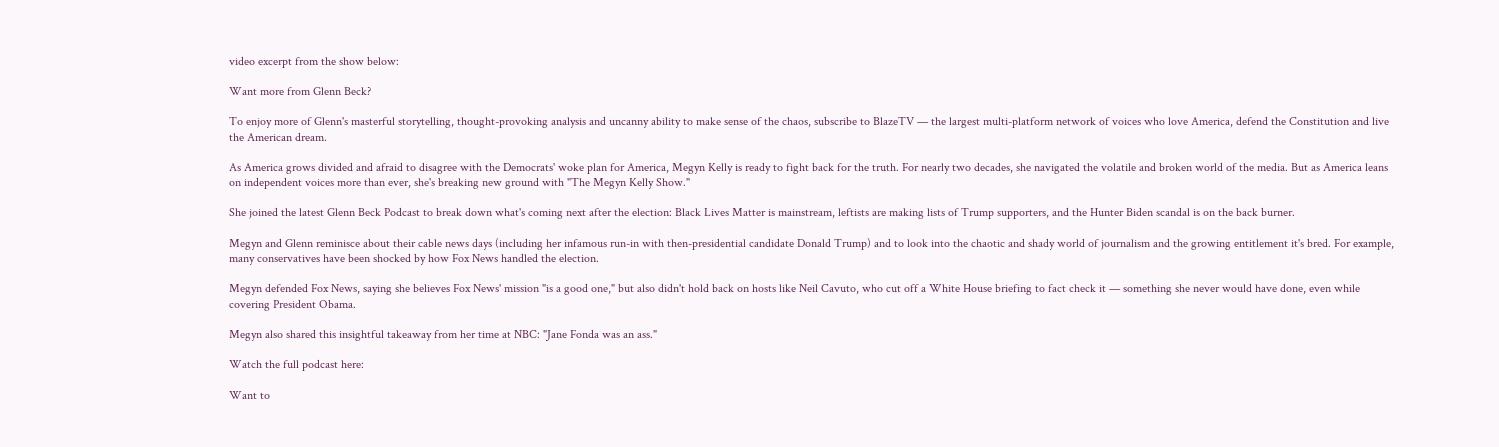video excerpt from the show below:

Want more from Glenn Beck?

To enjoy more of Glenn's masterful storytelling, thought-provoking analysis and uncanny ability to make sense of the chaos, subscribe to BlazeTV — the largest multi-platform network of voices who love America, defend the Constitution and live the American dream.

As America grows divided and afraid to disagree with the Democrats' woke plan for America, Megyn Kelly is ready to fight back for the truth. For nearly two decades, she navigated the volatile and broken world of the media. But as America leans on independent voices more than ever, she's breaking new ground with "The Megyn Kelly Show."

She joined the latest Glenn Beck Podcast to break down what's coming next after the election: Black Lives Matter is mainstream, leftists are making lists of Trump supporters, and the Hunter Biden scandal is on the back burner.

Megyn and Glenn reminisce about their cable news days (including her infamous run-in with then-presidential candidate Donald Trump) and to look into the chaotic and shady world of journalism and the growing entitlement it's bred. For example, many conservatives have been shocked by how Fox News handled the election.

Megyn defended Fox News, saying she believes Fox News' mission "is a good one," but also didn't hold back on hosts like Neil Cavuto, who cut off a White House briefing to fact check it — something she never would have done, even while covering President Obama.

Megyn also shared this insightful takeaway from her time at NBC: "Jane Fonda was an ass."

Watch the full podcast here:

Want to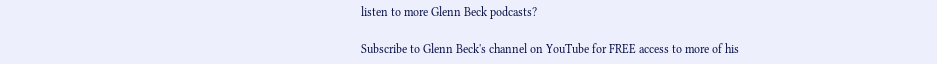listen to more Glenn Beck podcasts?

Subscribe to Glenn Beck's channel on YouTube for FREE access to more of his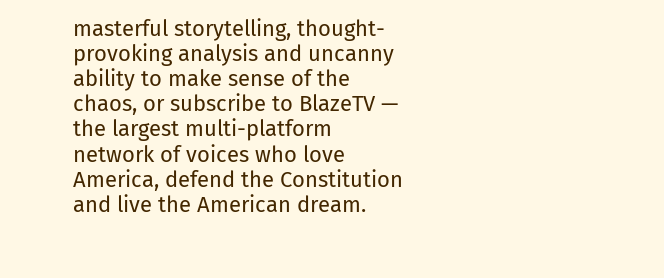masterful storytelling, thought-provoking analysis and uncanny ability to make sense of the chaos, or subscribe to BlazeTV — the largest multi-platform network of voices who love America, defend the Constitution and live the American dream.